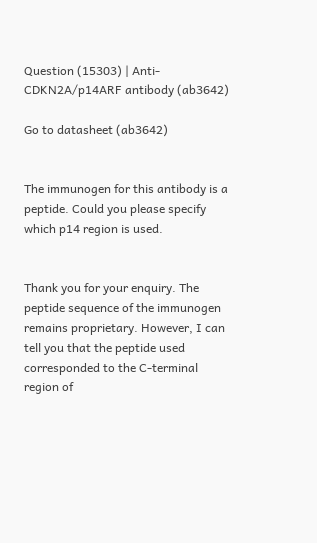Question (15303) | Anti-CDKN2A/p14ARF antibody (ab3642)

Go to datasheet (ab3642)


The immunogen for this antibody is a peptide. Could you please specify which p14 region is used.


Thank you for your enquiry. The peptide sequence of the immunogen remains proprietary. However, I can tell you that the peptide used corresponded to the C-terminal region of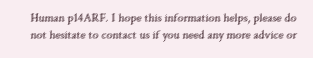Human p14ARF. I hope this information helps, please do not hesitate to contact us if you need any more advice or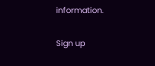information.

Sign up